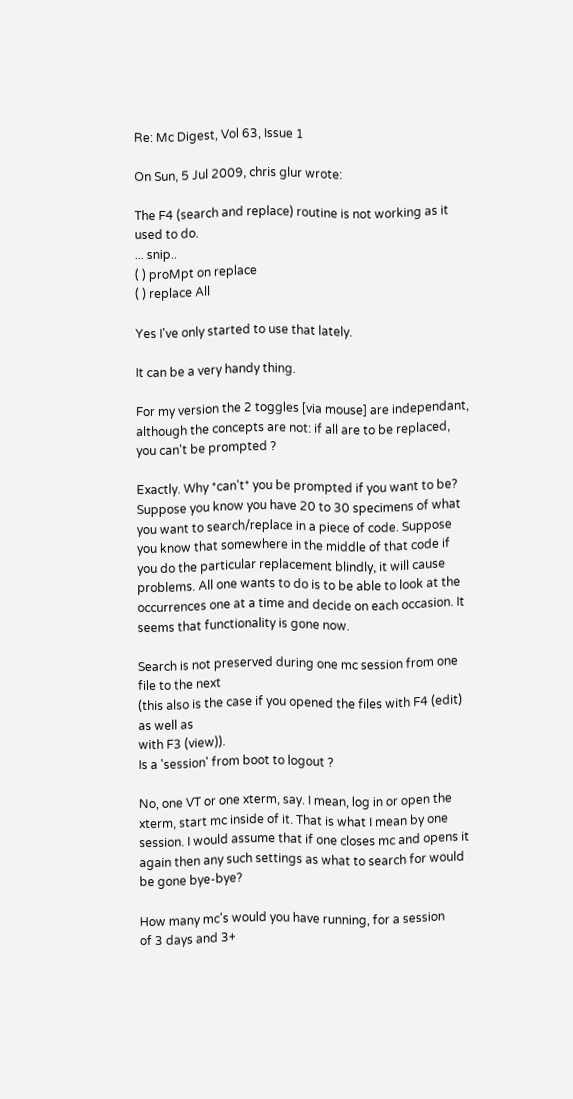Re: Mc Digest, Vol 63, Issue 1

On Sun, 5 Jul 2009, chris glur wrote:

The F4 (search and replace) routine is not working as it used to do.
... snip..
( ) proMpt on replace
( ) replace All

Yes I've only started to use that lately.

It can be a very handy thing.

For my version the 2 toggles [via mouse] are independant,
although the concepts are not: if all are to be replaced,
you can't be prompted ?

Exactly. Why *can't* you be prompted if you want to be? Suppose you know you have 20 to 30 specimens of what you want to search/replace in a piece of code. Suppose you know that somewhere in the middle of that code if you do the particular replacement blindly, it will cause problems. All one wants to do is to be able to look at the occurrences one at a time and decide on each occasion. It seems that functionality is gone now.

Search is not preserved during one mc session from one file to the next
(this also is the case if you opened the files with F4 (edit) as well as
with F3 (view)).
Is a 'session' from boot to logout ?

No, one VT or one xterm, say. I mean, log in or open the xterm, start mc inside of it. That is what I mean by one session. I would assume that if one closes mc and opens it again then any such settings as what to search for would be gone bye-bye?

How many mc's would you have running, for a session
of 3 days and 3+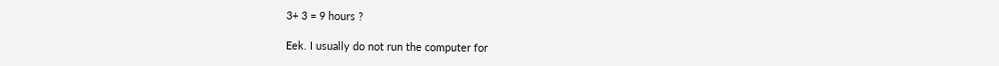3+ 3 = 9 hours ?

Eek. I usually do not run the computer for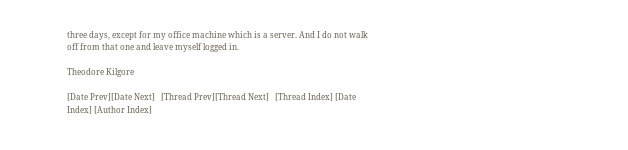three days, except for my office machine which is a server. And I do not walk off from that one and leave myself logged in.

Theodore Kilgore

[Date Prev][Date Next]   [Thread Prev][Thread Next]   [Thread Index] [Date Index] [Author Index]